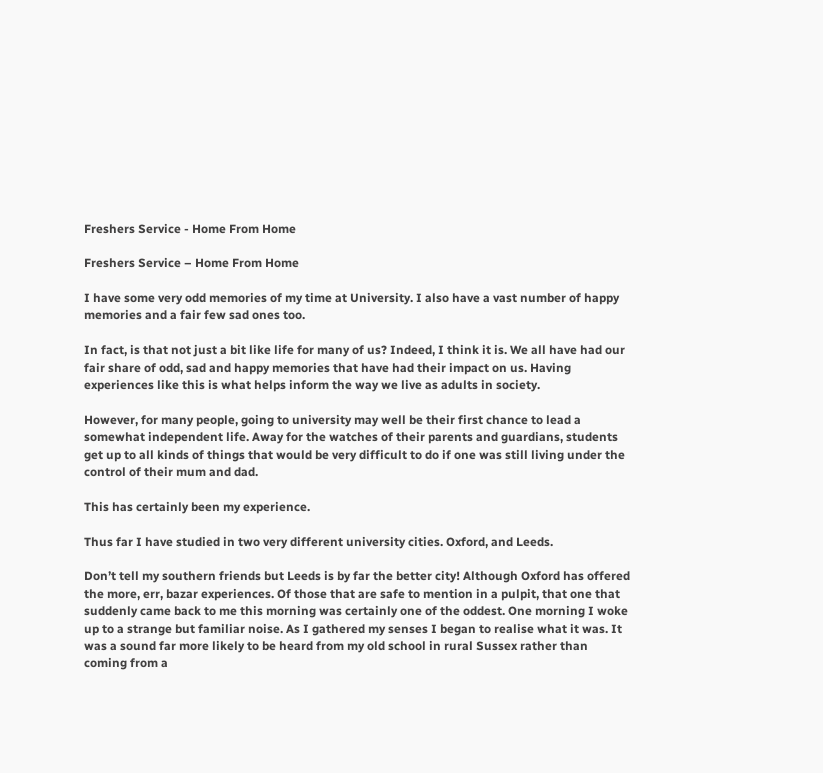Freshers Service - Home From Home

Freshers Service – Home From Home

I have some very odd memories of my time at University. I also have a vast number of happy memories and a fair few sad ones too.

In fact, is that not just a bit like life for many of us? Indeed, I think it is. We all have had our fair share of odd, sad and happy memories that have had their impact on us. Having experiences like this is what helps inform the way we live as adults in society.

However, for many people, going to university may well be their first chance to lead a somewhat independent life. Away for the watches of their parents and guardians, students get up to all kinds of things that would be very difficult to do if one was still living under the control of their mum and dad.

This has certainly been my experience.

Thus far I have studied in two very different university cities. Oxford, and Leeds.

Don’t tell my southern friends but Leeds is by far the better city! Although Oxford has offered the more, err, bazar experiences. Of those that are safe to mention in a pulpit, that one that suddenly came back to me this morning was certainly one of the oddest. One morning I woke up to a strange but familiar noise. As I gathered my senses I began to realise what it was. It was a sound far more likely to be heard from my old school in rural Sussex rather than coming from a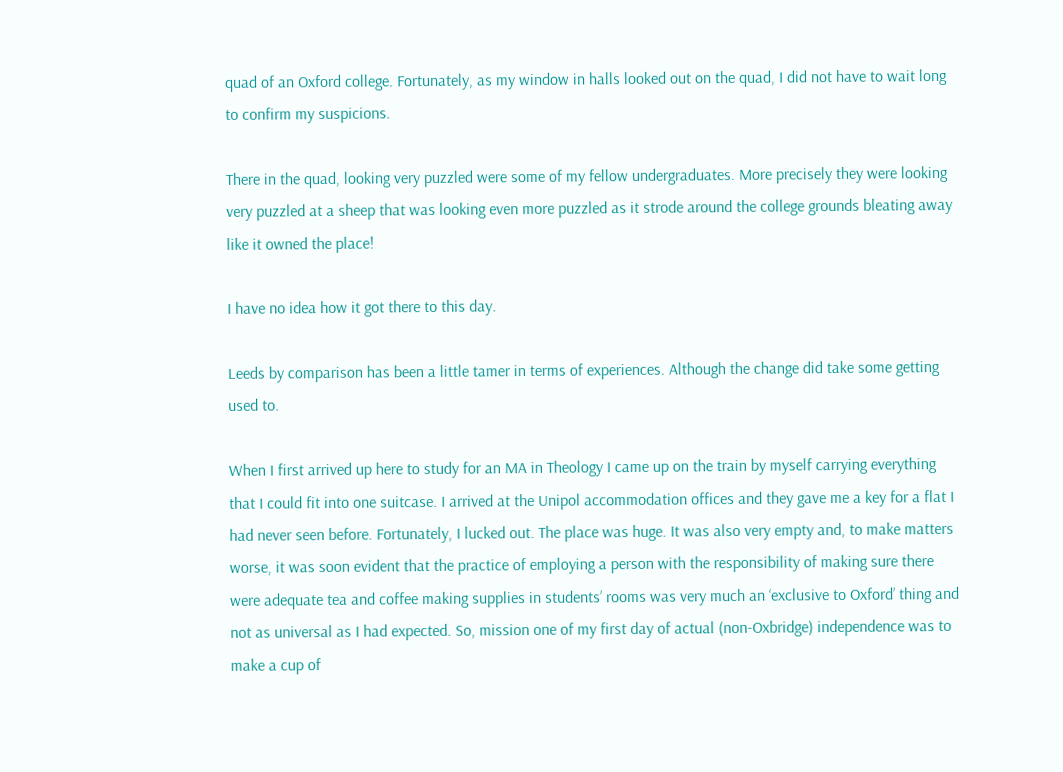quad of an Oxford college. Fortunately, as my window in halls looked out on the quad, I did not have to wait long to confirm my suspicions.

There in the quad, looking very puzzled were some of my fellow undergraduates. More precisely they were looking very puzzled at a sheep that was looking even more puzzled as it strode around the college grounds bleating away like it owned the place!

I have no idea how it got there to this day.

Leeds by comparison has been a little tamer in terms of experiences. Although the change did take some getting used to.

When I first arrived up here to study for an MA in Theology I came up on the train by myself carrying everything that I could fit into one suitcase. I arrived at the Unipol accommodation offices and they gave me a key for a flat I had never seen before. Fortunately, I lucked out. The place was huge. It was also very empty and, to make matters worse, it was soon evident that the practice of employing a person with the responsibility of making sure there were adequate tea and coffee making supplies in students’ rooms was very much an ‘exclusive to Oxford’ thing and not as universal as I had expected. So, mission one of my first day of actual (non-Oxbridge) independence was to make a cup of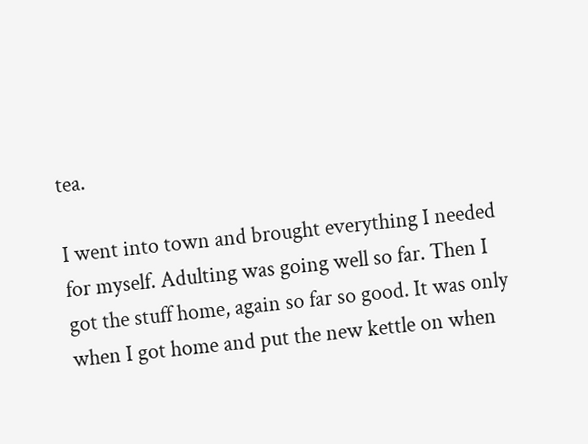tea.

I went into town and brought everything I needed for myself. Adulting was going well so far. Then I got the stuff home, again so far so good. It was only when I got home and put the new kettle on when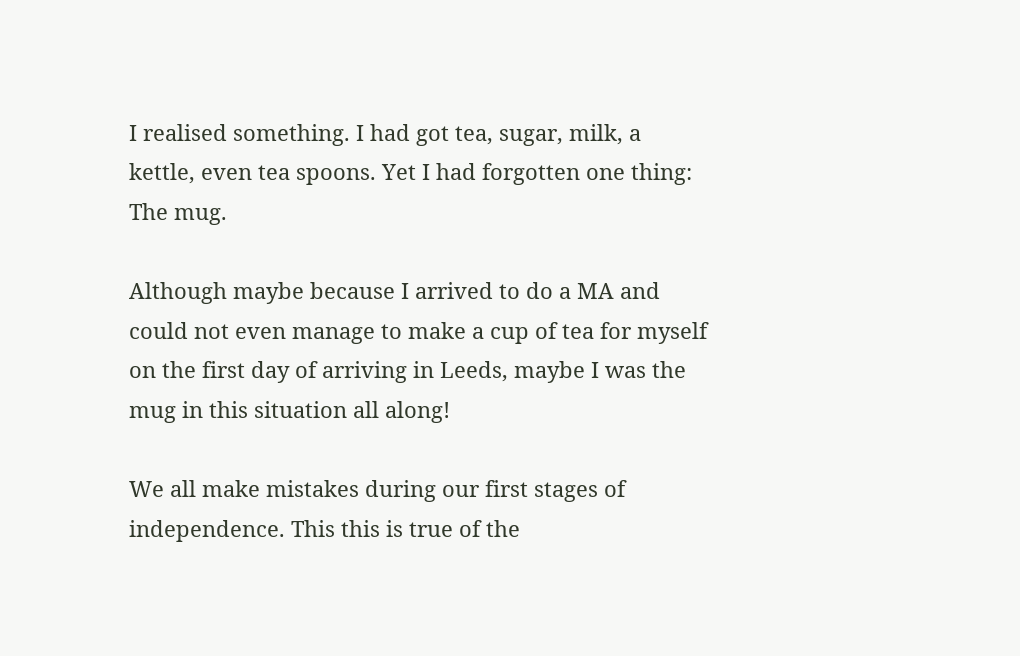I realised something. I had got tea, sugar, milk, a kettle, even tea spoons. Yet I had forgotten one thing: The mug.

Although maybe because I arrived to do a MA and could not even manage to make a cup of tea for myself on the first day of arriving in Leeds, maybe I was the mug in this situation all along!

We all make mistakes during our first stages of independence. This this is true of the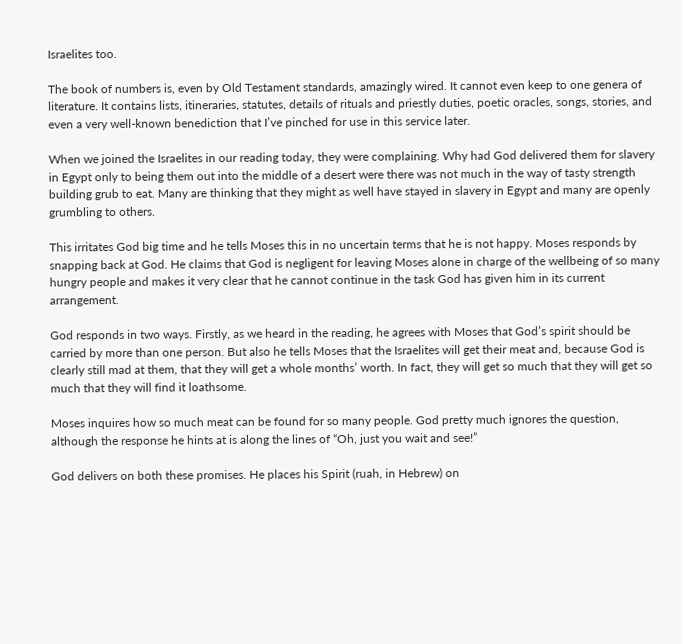Israelites too.

The book of numbers is, even by Old Testament standards, amazingly wired. It cannot even keep to one genera of literature. It contains lists, itineraries, statutes, details of rituals and priestly duties, poetic oracles, songs, stories, and even a very well-known benediction that I’ve pinched for use in this service later.

When we joined the Israelites in our reading today, they were complaining. Why had God delivered them for slavery in Egypt only to being them out into the middle of a desert were there was not much in the way of tasty strength building grub to eat. Many are thinking that they might as well have stayed in slavery in Egypt and many are openly grumbling to others.

This irritates God big time and he tells Moses this in no uncertain terms that he is not happy. Moses responds by snapping back at God. He claims that God is negligent for leaving Moses alone in charge of the wellbeing of so many hungry people and makes it very clear that he cannot continue in the task God has given him in its current arrangement.

God responds in two ways. Firstly, as we heard in the reading, he agrees with Moses that God’s spirit should be carried by more than one person. But also he tells Moses that the Israelites will get their meat and, because God is clearly still mad at them, that they will get a whole months’ worth. In fact, they will get so much that they will get so much that they will find it loathsome.

Moses inquires how so much meat can be found for so many people. God pretty much ignores the question, although the response he hints at is along the lines of “Oh, just you wait and see!”

God delivers on both these promises. He places his Spirit (ruah, in Hebrew) on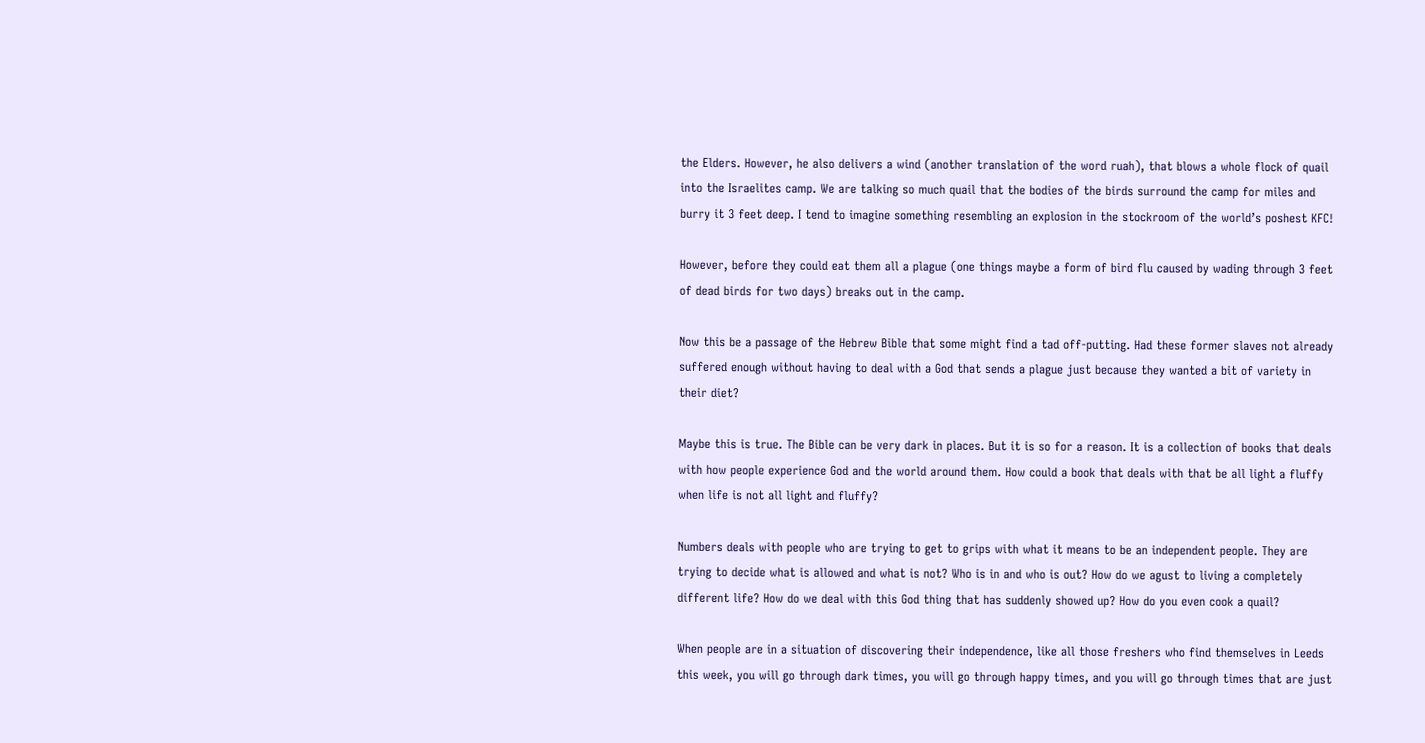the Elders. However, he also delivers a wind (another translation of the word ruah), that blows a whole flock of quail into the Israelites camp. We are talking so much quail that the bodies of the birds surround the camp for miles and burry it 3 feet deep. I tend to imagine something resembling an explosion in the stockroom of the world’s poshest KFC!

However, before they could eat them all a plague (one things maybe a form of bird flu caused by wading through 3 feet of dead birds for two days) breaks out in the camp.

Now this be a passage of the Hebrew Bible that some might find a tad off-putting. Had these former slaves not already suffered enough without having to deal with a God that sends a plague just because they wanted a bit of variety in their diet?

Maybe this is true. The Bible can be very dark in places. But it is so for a reason. It is a collection of books that deals with how people experience God and the world around them. How could a book that deals with that be all light a fluffy when life is not all light and fluffy?

Numbers deals with people who are trying to get to grips with what it means to be an independent people. They are trying to decide what is allowed and what is not? Who is in and who is out? How do we agust to living a completely different life? How do we deal with this God thing that has suddenly showed up? How do you even cook a quail?

When people are in a situation of discovering their independence, like all those freshers who find themselves in Leeds this week, you will go through dark times, you will go through happy times, and you will go through times that are just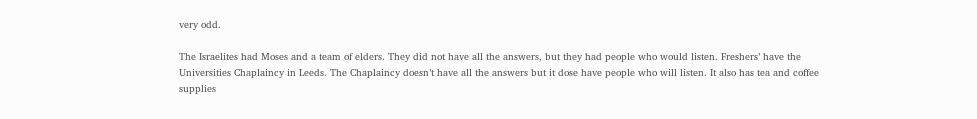very odd.

The Israelites had Moses and a team of elders. They did not have all the answers, but they had people who would listen. Freshers’ have the Universities Chaplaincy in Leeds. The Chaplaincy doesn’t have all the answers but it dose have people who will listen. It also has tea and coffee supplies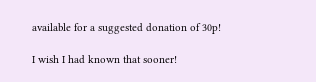available for a suggested donation of 30p!

I wish I had known that sooner!